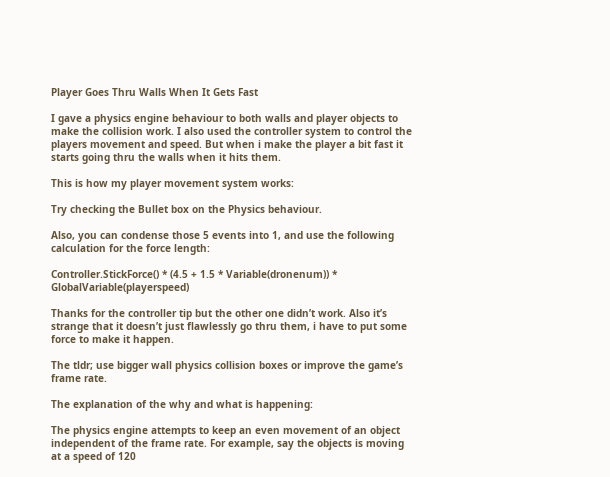Player Goes Thru Walls When It Gets Fast

I gave a physics engine behaviour to both walls and player objects to make the collision work. I also used the controller system to control the players movement and speed. But when i make the player a bit fast it starts going thru the walls when it hits them.

This is how my player movement system works:

Try checking the Bullet box on the Physics behaviour.

Also, you can condense those 5 events into 1, and use the following calculation for the force length:

Controller.StickForce() * (4.5 + 1.5 * Variable(dronenum)) * GlobalVariable(playerspeed)

Thanks for the controller tip but the other one didn’t work. Also it’s strange that it doesn’t just flawlessly go thru them, i have to put some force to make it happen.

The tldr; use bigger wall physics collision boxes or improve the game’s frame rate.

The explanation of the why and what is happening:

The physics engine attempts to keep an even movement of an object independent of the frame rate. For example, say the objects is moving at a speed of 120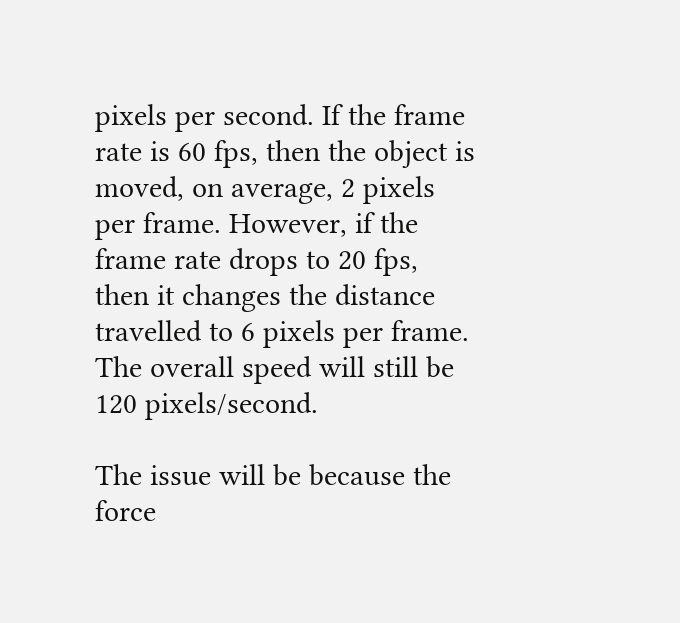pixels per second. If the frame rate is 60 fps, then the object is moved, on average, 2 pixels per frame. However, if the frame rate drops to 20 fps, then it changes the distance travelled to 6 pixels per frame. The overall speed will still be 120 pixels/second.

The issue will be because the force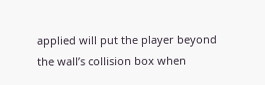applied will put the player beyond the wall’s collision box when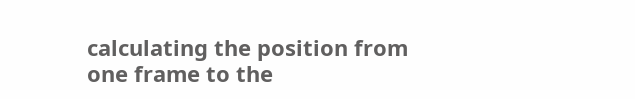calculating the position from one frame to the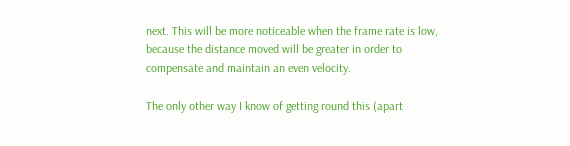next. This will be more noticeable when the frame rate is low, because the distance moved will be greater in order to compensate and maintain an even velocity.

The only other way I know of getting round this (apart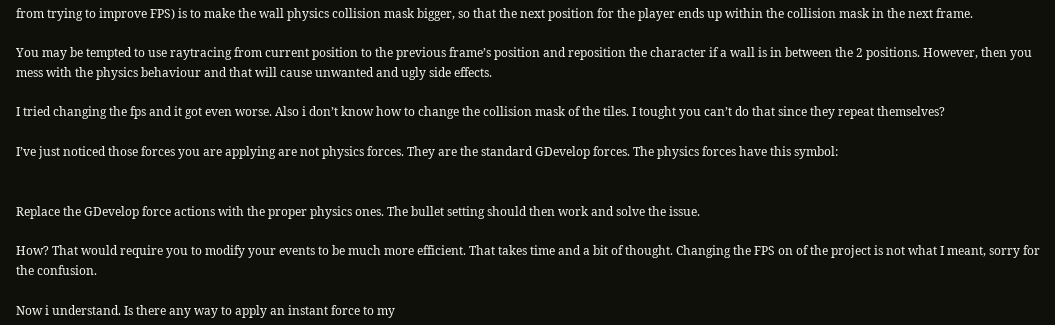from trying to improve FPS) is to make the wall physics collision mask bigger, so that the next position for the player ends up within the collision mask in the next frame.

You may be tempted to use raytracing from current position to the previous frame’s position and reposition the character if a wall is in between the 2 positions. However, then you mess with the physics behaviour and that will cause unwanted and ugly side effects.

I tried changing the fps and it got even worse. Also i don’t know how to change the collision mask of the tiles. I tought you can’t do that since they repeat themselves?

I’ve just noticed those forces you are applying are not physics forces. They are the standard GDevelop forces. The physics forces have this symbol:


Replace the GDevelop force actions with the proper physics ones. The bullet setting should then work and solve the issue.

How? That would require you to modify your events to be much more efficient. That takes time and a bit of thought. Changing the FPS on of the project is not what I meant, sorry for the confusion.

Now i understand. Is there any way to apply an instant force to my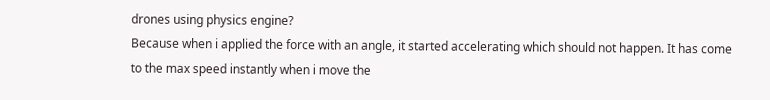drones using physics engine?
Because when i applied the force with an angle, it started accelerating which should not happen. It has come to the max speed instantly when i move the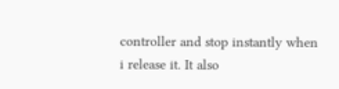controller and stop instantly when i release it. It also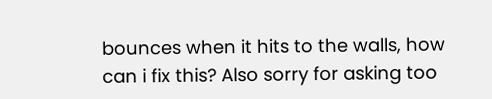bounces when it hits to the walls, how can i fix this? Also sorry for asking too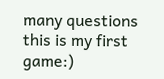many questions this is my first game:)